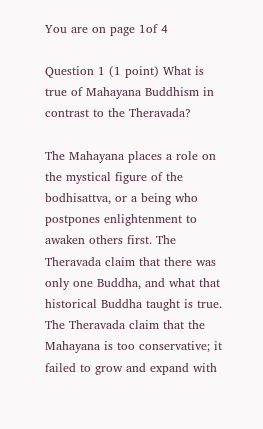You are on page 1of 4

Question 1 (1 point) What is true of Mahayana Buddhism in contrast to the Theravada?

The Mahayana places a role on the mystical figure of the bodhisattva, or a being who postpones enlightenment to awaken others first. The Theravada claim that there was only one Buddha, and what that historical Buddha taught is true. The Theravada claim that the Mahayana is too conservative; it failed to grow and expand with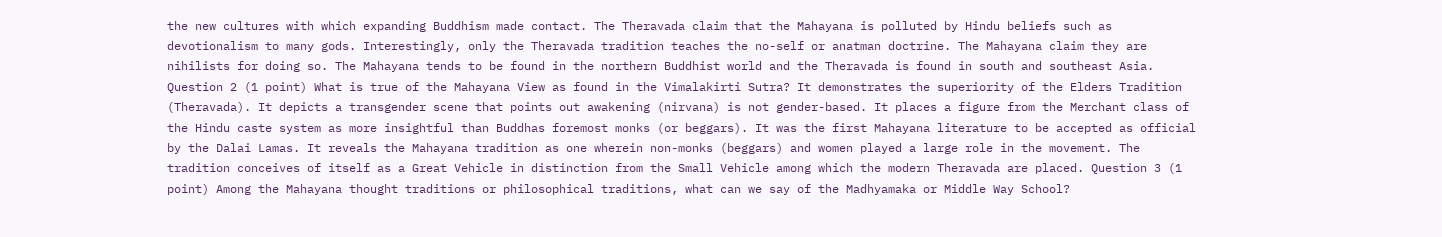the new cultures with which expanding Buddhism made contact. The Theravada claim that the Mahayana is polluted by Hindu beliefs such as devotionalism to many gods. Interestingly, only the Theravada tradition teaches the no-self or anatman doctrine. The Mahayana claim they are nihilists for doing so. The Mahayana tends to be found in the northern Buddhist world and the Theravada is found in south and southeast Asia. Question 2 (1 point) What is true of the Mahayana View as found in the Vimalakirti Sutra? It demonstrates the superiority of the Elders Tradition (Theravada). It depicts a transgender scene that points out awakening (nirvana) is not gender-based. It places a figure from the Merchant class of the Hindu caste system as more insightful than Buddhas foremost monks (or beggars). It was the first Mahayana literature to be accepted as official by the Dalai Lamas. It reveals the Mahayana tradition as one wherein non-monks (beggars) and women played a large role in the movement. The tradition conceives of itself as a Great Vehicle in distinction from the Small Vehicle among which the modern Theravada are placed. Question 3 (1 point) Among the Mahayana thought traditions or philosophical traditions, what can we say of the Madhyamaka or Middle Way School?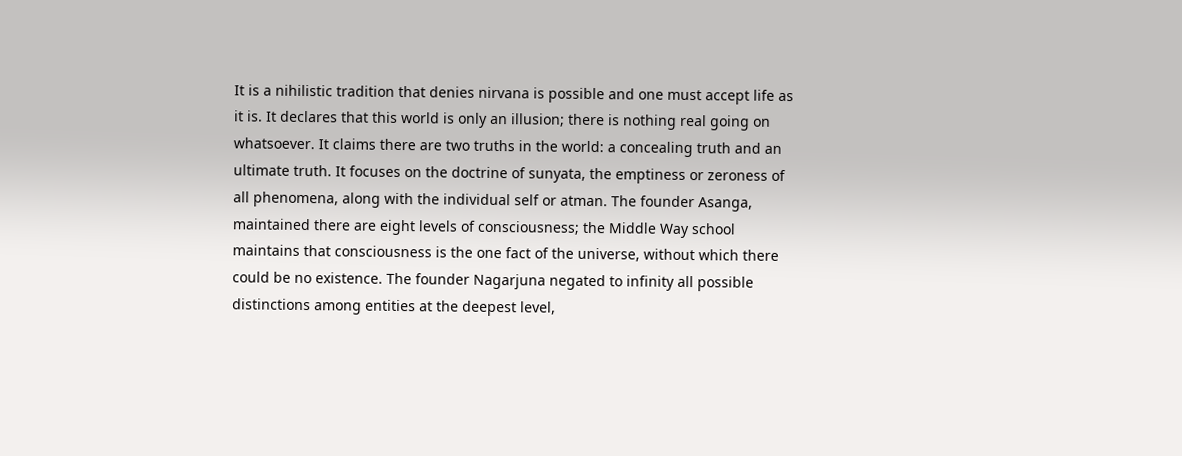It is a nihilistic tradition that denies nirvana is possible and one must accept life as it is. It declares that this world is only an illusion; there is nothing real going on whatsoever. It claims there are two truths in the world: a concealing truth and an ultimate truth. It focuses on the doctrine of sunyata, the emptiness or zeroness of all phenomena, along with the individual self or atman. The founder Asanga, maintained there are eight levels of consciousness; the Middle Way school maintains that consciousness is the one fact of the universe, without which there could be no existence. The founder Nagarjuna negated to infinity all possible distinctions among entities at the deepest level,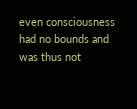even consciousness had no bounds and was thus not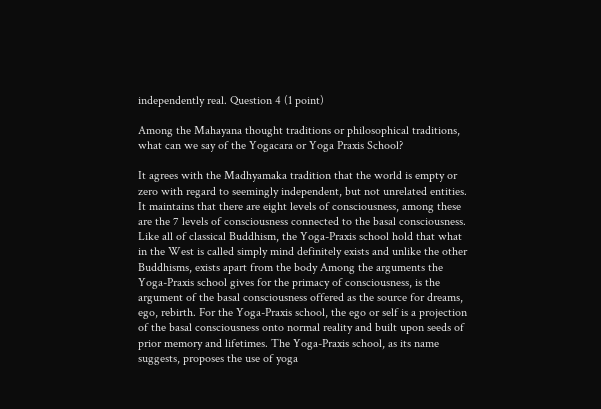independently real. Question 4 (1 point)

Among the Mahayana thought traditions or philosophical traditions, what can we say of the Yogacara or Yoga Praxis School?

It agrees with the Madhyamaka tradition that the world is empty or zero with regard to seemingly independent, but not unrelated entities. It maintains that there are eight levels of consciousness, among these are the 7 levels of consciousness connected to the basal consciousness. Like all of classical Buddhism, the Yoga-Praxis school hold that what in the West is called simply mind definitely exists and unlike the other Buddhisms, exists apart from the body Among the arguments the Yoga-Praxis school gives for the primacy of consciousness, is the argument of the basal consciousness offered as the source for dreams, ego, rebirth. For the Yoga-Praxis school, the ego or self is a projection of the basal consciousness onto normal reality and built upon seeds of prior memory and lifetimes. The Yoga-Praxis school, as its name suggests, proposes the use of yoga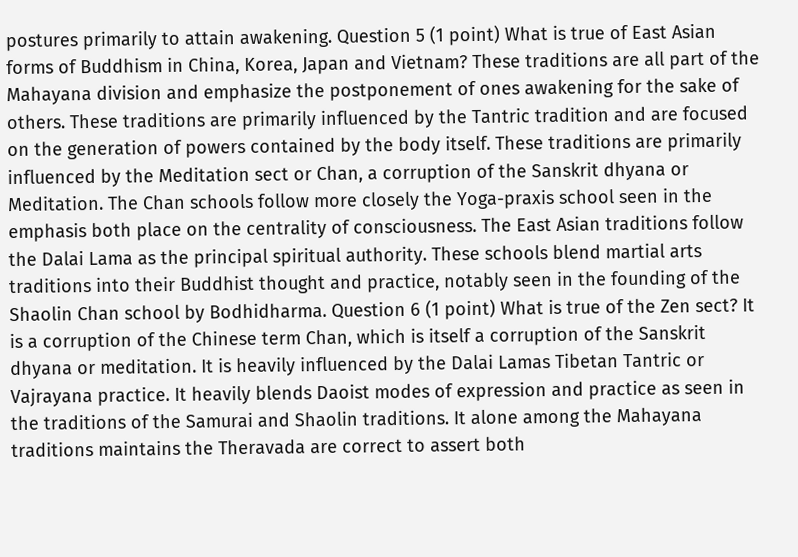postures primarily to attain awakening. Question 5 (1 point) What is true of East Asian forms of Buddhism in China, Korea, Japan and Vietnam? These traditions are all part of the Mahayana division and emphasize the postponement of ones awakening for the sake of others. These traditions are primarily influenced by the Tantric tradition and are focused on the generation of powers contained by the body itself. These traditions are primarily influenced by the Meditation sect or Chan, a corruption of the Sanskrit dhyana or Meditation. The Chan schools follow more closely the Yoga-praxis school seen in the emphasis both place on the centrality of consciousness. The East Asian traditions follow the Dalai Lama as the principal spiritual authority. These schools blend martial arts traditions into their Buddhist thought and practice, notably seen in the founding of the Shaolin Chan school by Bodhidharma. Question 6 (1 point) What is true of the Zen sect? It is a corruption of the Chinese term Chan, which is itself a corruption of the Sanskrit dhyana or meditation. It is heavily influenced by the Dalai Lamas Tibetan Tantric or Vajrayana practice. It heavily blends Daoist modes of expression and practice as seen in the traditions of the Samurai and Shaolin traditions. It alone among the Mahayana traditions maintains the Theravada are correct to assert both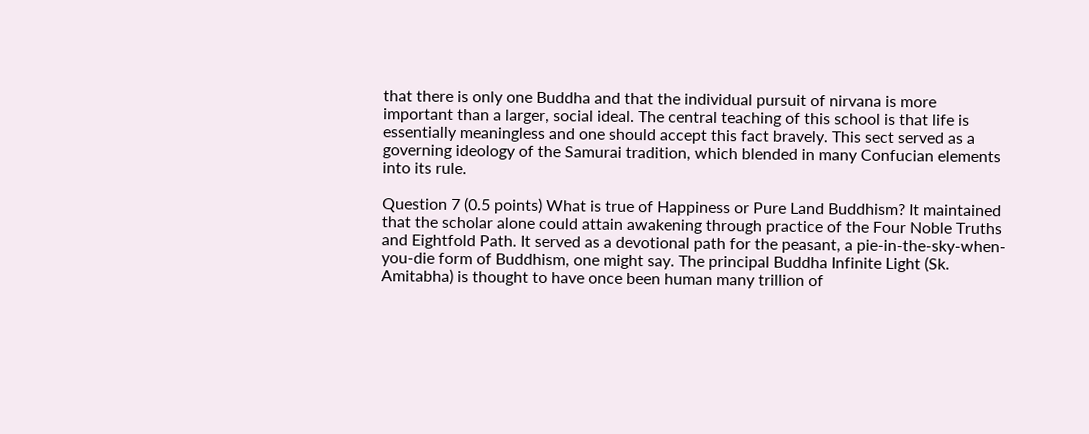that there is only one Buddha and that the individual pursuit of nirvana is more important than a larger, social ideal. The central teaching of this school is that life is essentially meaningless and one should accept this fact bravely. This sect served as a governing ideology of the Samurai tradition, which blended in many Confucian elements into its rule.

Question 7 (0.5 points) What is true of Happiness or Pure Land Buddhism? It maintained that the scholar alone could attain awakening through practice of the Four Noble Truths and Eightfold Path. It served as a devotional path for the peasant, a pie-in-the-sky-when-you-die form of Buddhism, one might say. The principal Buddha Infinite Light (Sk. Amitabha) is thought to have once been human many trillion of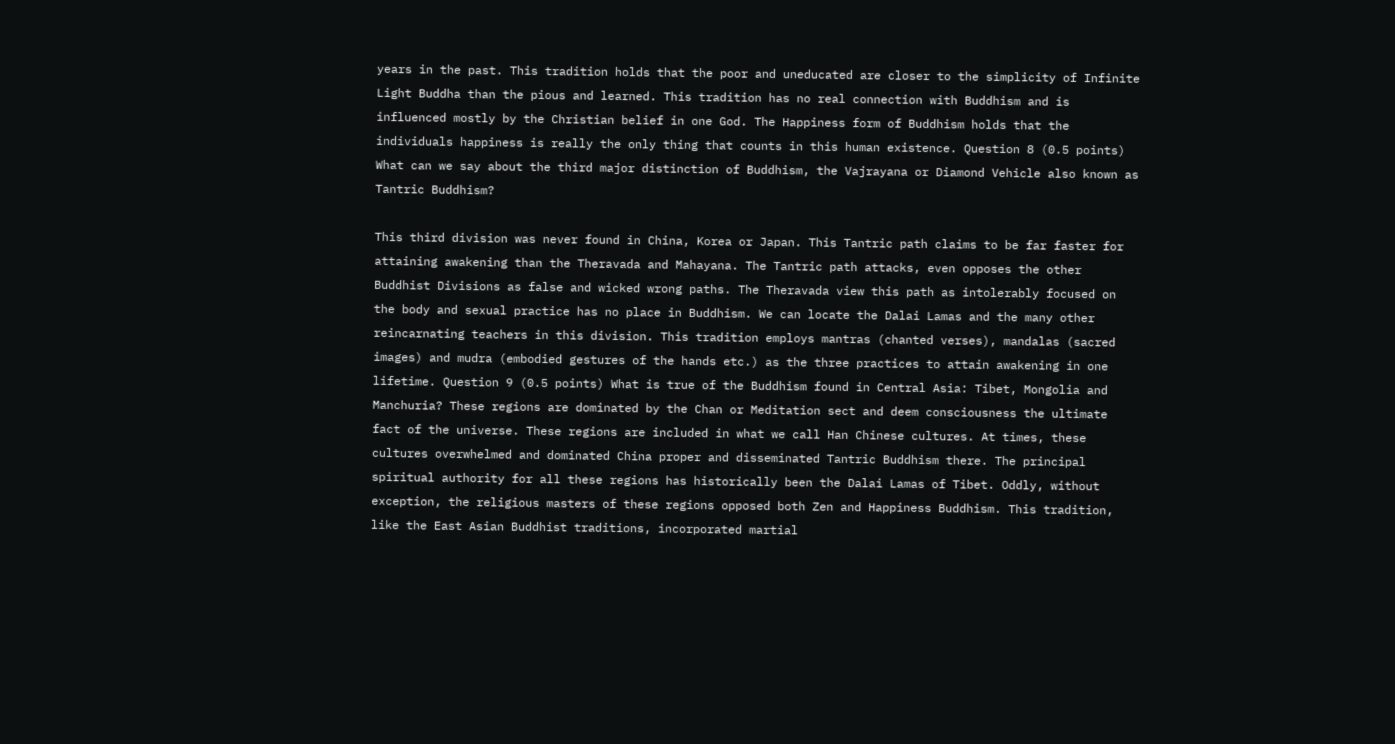years in the past. This tradition holds that the poor and uneducated are closer to the simplicity of Infinite Light Buddha than the pious and learned. This tradition has no real connection with Buddhism and is influenced mostly by the Christian belief in one God. The Happiness form of Buddhism holds that the individuals happiness is really the only thing that counts in this human existence. Question 8 (0.5 points) What can we say about the third major distinction of Buddhism, the Vajrayana or Diamond Vehicle also known as Tantric Buddhism?

This third division was never found in China, Korea or Japan. This Tantric path claims to be far faster for attaining awakening than the Theravada and Mahayana. The Tantric path attacks, even opposes the other Buddhist Divisions as false and wicked wrong paths. The Theravada view this path as intolerably focused on the body and sexual practice has no place in Buddhism. We can locate the Dalai Lamas and the many other reincarnating teachers in this division. This tradition employs mantras (chanted verses), mandalas (sacred images) and mudra (embodied gestures of the hands etc.) as the three practices to attain awakening in one lifetime. Question 9 (0.5 points) What is true of the Buddhism found in Central Asia: Tibet, Mongolia and Manchuria? These regions are dominated by the Chan or Meditation sect and deem consciousness the ultimate fact of the universe. These regions are included in what we call Han Chinese cultures. At times, these cultures overwhelmed and dominated China proper and disseminated Tantric Buddhism there. The principal spiritual authority for all these regions has historically been the Dalai Lamas of Tibet. Oddly, without exception, the religious masters of these regions opposed both Zen and Happiness Buddhism. This tradition, like the East Asian Buddhist traditions, incorporated martial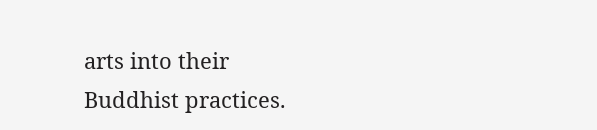arts into their Buddhist practices.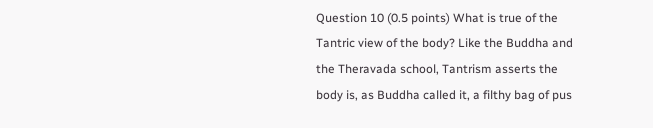Question 10 (0.5 points) What is true of the Tantric view of the body? Like the Buddha and the Theravada school, Tantrism asserts the body is, as Buddha called it, a filthy bag of pus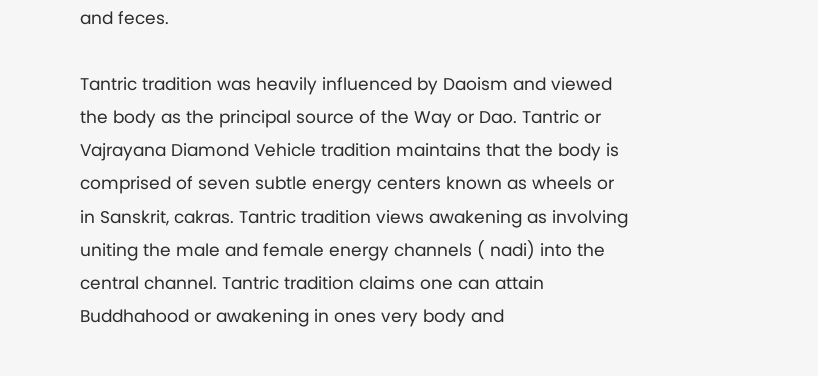and feces.

Tantric tradition was heavily influenced by Daoism and viewed the body as the principal source of the Way or Dao. Tantric or Vajrayana Diamond Vehicle tradition maintains that the body is comprised of seven subtle energy centers known as wheels or in Sanskrit, cakras. Tantric tradition views awakening as involving uniting the male and female energy channels ( nadi) into the central channel. Tantric tradition claims one can attain Buddhahood or awakening in ones very body and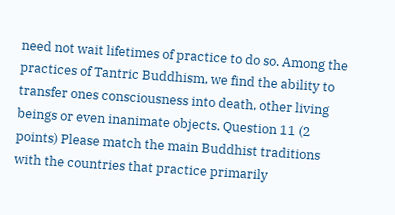need not wait lifetimes of practice to do so. Among the practices of Tantric Buddhism, we find the ability to transfer ones consciousness into death, other living beings or even inanimate objects. Question 11 (2 points) Please match the main Buddhist traditions with the countries that practice primarily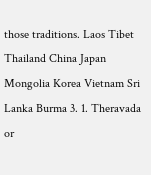those traditions. Laos Tibet Thailand China Japan Mongolia Korea Vietnam Sri Lanka Burma 3. 1. Theravada or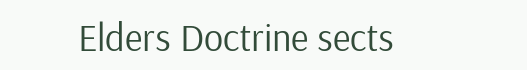Elders Doctrine sects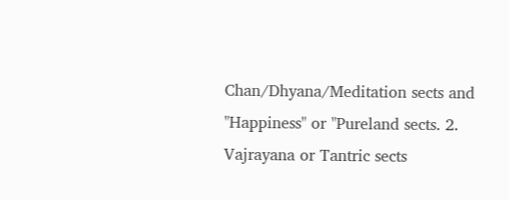Chan/Dhyana/Meditation sects and "Happiness" or "Pureland sects. 2. Vajrayana or Tantric sects